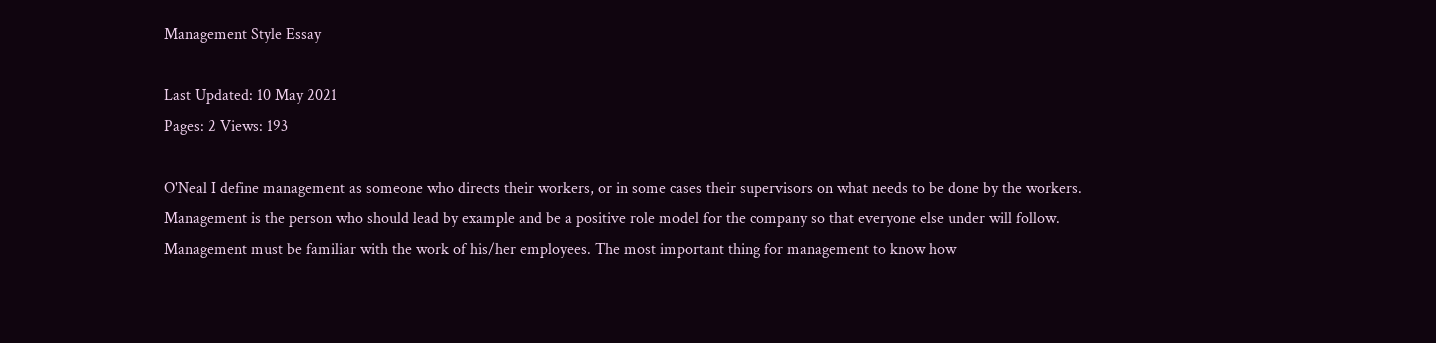Management Style Essay

Last Updated: 10 May 2021
Pages: 2 Views: 193

O'Neal I define management as someone who directs their workers, or in some cases their supervisors on what needs to be done by the workers. Management is the person who should lead by example and be a positive role model for the company so that everyone else under will follow. Management must be familiar with the work of his/her employees. The most important thing for management to know how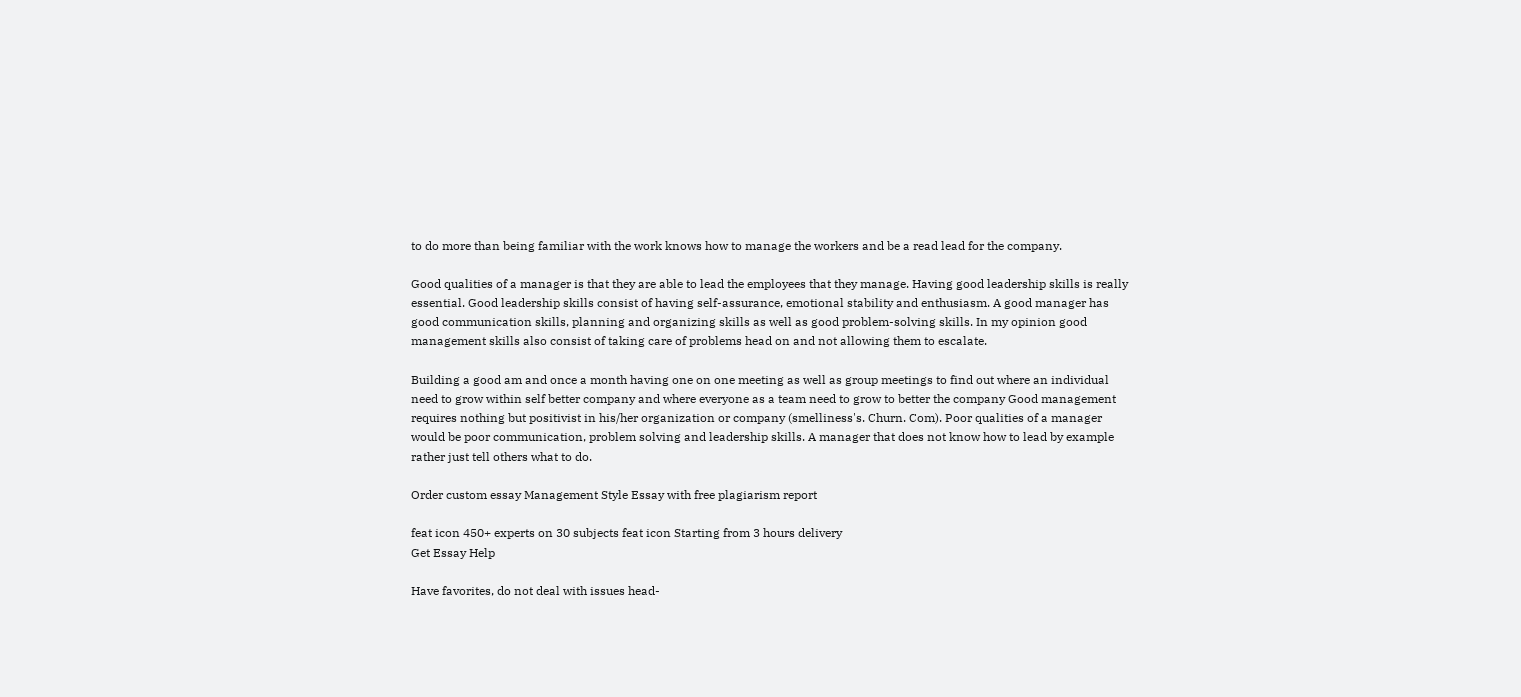to do more than being familiar with the work knows how to manage the workers and be a read lead for the company.

Good qualities of a manager is that they are able to lead the employees that they manage. Having good leadership skills is really essential. Good leadership skills consist of having self-assurance, emotional stability and enthusiasm. A good manager has good communication skills, planning and organizing skills as well as good problem-solving skills. In my opinion good management skills also consist of taking care of problems head on and not allowing them to escalate.

Building a good am and once a month having one on one meeting as well as group meetings to find out where an individual need to grow within self better company and where everyone as a team need to grow to better the company Good management requires nothing but positivist in his/her organization or company (smelliness's. Churn. Com). Poor qualities of a manager would be poor communication, problem solving and leadership skills. A manager that does not know how to lead by example rather just tell others what to do.

Order custom essay Management Style Essay with free plagiarism report

feat icon 450+ experts on 30 subjects feat icon Starting from 3 hours delivery
Get Essay Help

Have favorites, do not deal with issues head-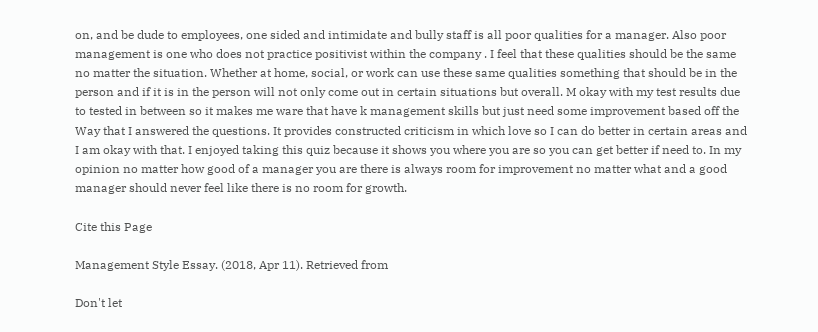on, and be dude to employees, one sided and intimidate and bully staff is all poor qualities for a manager. Also poor management is one who does not practice positivist within the company . I feel that these qualities should be the same no matter the situation. Whether at home, social, or work can use these same qualities something that should be in the person and if it is in the person will not only come out in certain situations but overall. M okay with my test results due to tested in between so it makes me ware that have k management skills but just need some improvement based off the Way that I answered the questions. It provides constructed criticism in which love so I can do better in certain areas and I am okay with that. I enjoyed taking this quiz because it shows you where you are so you can get better if need to. In my opinion no matter how good of a manager you are there is always room for improvement no matter what and a good manager should never feel like there is no room for growth.

Cite this Page

Management Style Essay. (2018, Apr 11). Retrieved from

Don't let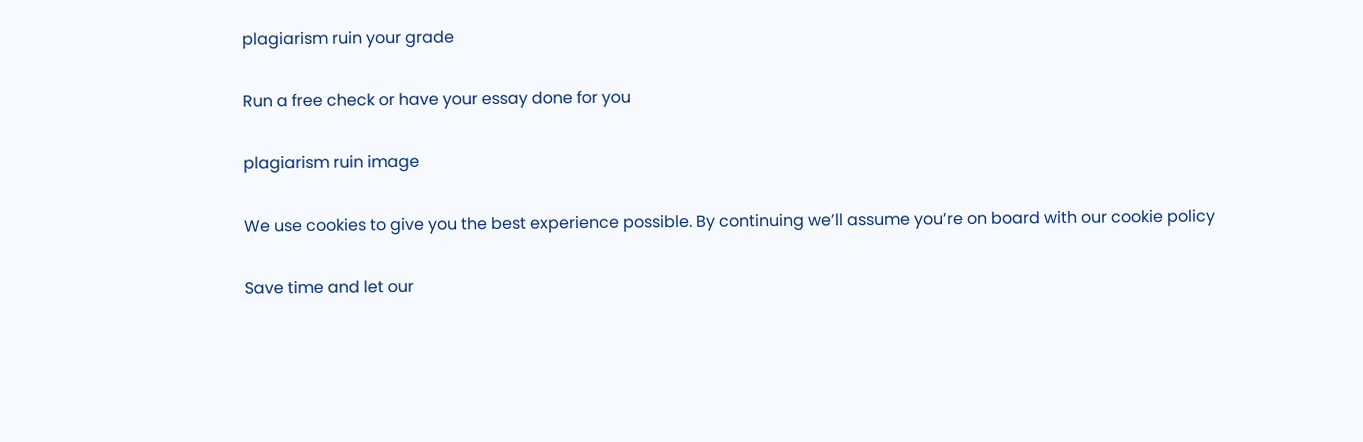plagiarism ruin your grade

Run a free check or have your essay done for you

plagiarism ruin image

We use cookies to give you the best experience possible. By continuing we’ll assume you’re on board with our cookie policy

Save time and let our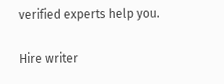verified experts help you.

Hire writer